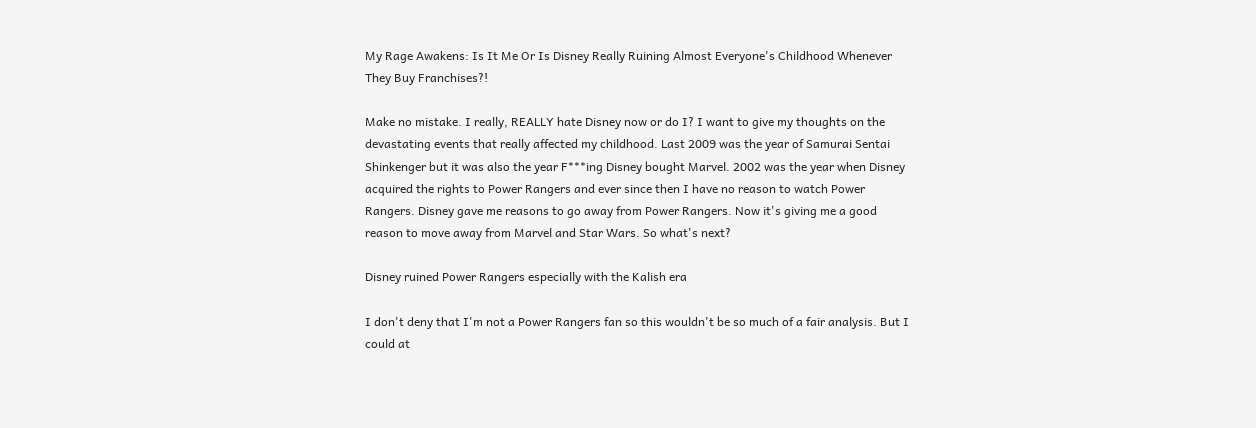My Rage Awakens: Is It Me Or Is Disney Really Ruining Almost Everyone's Childhood Whenever They Buy Franchises?!

Make no mistake. I really, REALLY hate Disney now or do I? I want to give my thoughts on the devastating events that really affected my childhood. Last 2009 was the year of Samurai Sentai Shinkenger but it was also the year F***ing Disney bought Marvel. 2002 was the year when Disney acquired the rights to Power Rangers and ever since then I have no reason to watch Power Rangers. Disney gave me reasons to go away from Power Rangers. Now it's giving me a good reason to move away from Marvel and Star Wars. So what's next?

Disney ruined Power Rangers especially with the Kalish era

I don't deny that I'm not a Power Rangers fan so this wouldn't be so much of a fair analysis. But I could at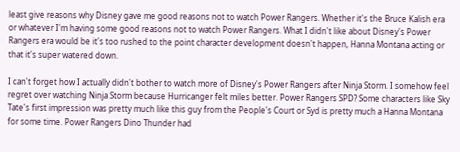least give reasons why Disney gave me good reasons not to watch Power Rangers. Whether it's the Bruce Kalish era or whatever I'm having some good reasons not to watch Power Rangers. What I didn't like about Disney's Power Rangers era would be it's too rushed to the point character development doesn't happen, Hanna Montana acting or that it's super watered down.

I can't forget how I actually didn't bother to watch more of Disney's Power Rangers after Ninja Storm. I somehow feel regret over watching Ninja Storm because Hurricanger felt miles better. Power Rangers SPD? Some characters like Sky Tate's first impression was pretty much like this guy from the People's Court or Syd is pretty much a Hanna Montana for some time. Power Rangers Dino Thunder had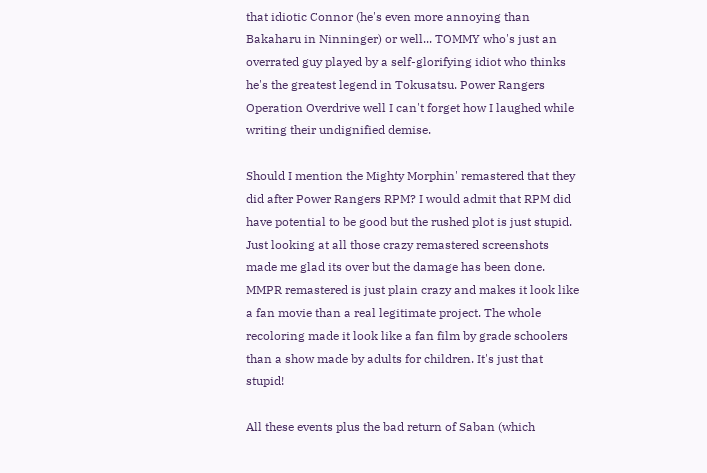that idiotic Connor (he's even more annoying than Bakaharu in Ninninger) or well... TOMMY who's just an overrated guy played by a self-glorifying idiot who thinks he's the greatest legend in Tokusatsu. Power Rangers Operation Overdrive well I can't forget how I laughed while writing their undignified demise.

Should I mention the Mighty Morphin' remastered that they did after Power Rangers RPM? I would admit that RPM did have potential to be good but the rushed plot is just stupid. Just looking at all those crazy remastered screenshots made me glad its over but the damage has been done. MMPR remastered is just plain crazy and makes it look like a fan movie than a real legitimate project. The whole recoloring made it look like a fan film by grade schoolers than a show made by adults for children. It's just that stupid!

All these events plus the bad return of Saban (which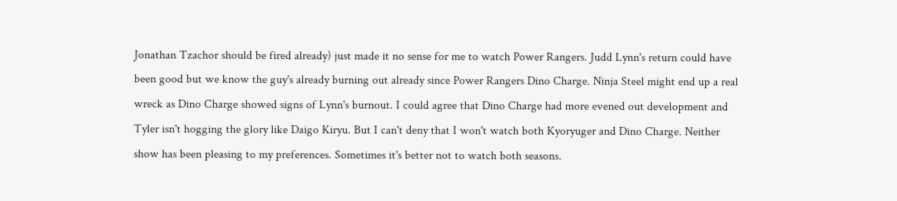Jonathan Tzachor should be fired already) just made it no sense for me to watch Power Rangers. Judd Lynn's return could have been good but we know the guy's already burning out already since Power Rangers Dino Charge. Ninja Steel might end up a real wreck as Dino Charge showed signs of Lynn's burnout. I could agree that Dino Charge had more evened out development and Tyler isn't hogging the glory like Daigo Kiryu. But I can't deny that I won't watch both Kyoryuger and Dino Charge. Neither show has been pleasing to my preferences. Sometimes it's better not to watch both seasons.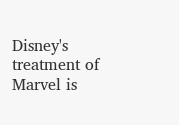Disney's treatment of Marvel is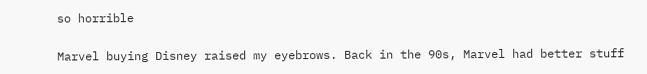so horrible

Marvel buying Disney raised my eyebrows. Back in the 90s, Marvel had better stuff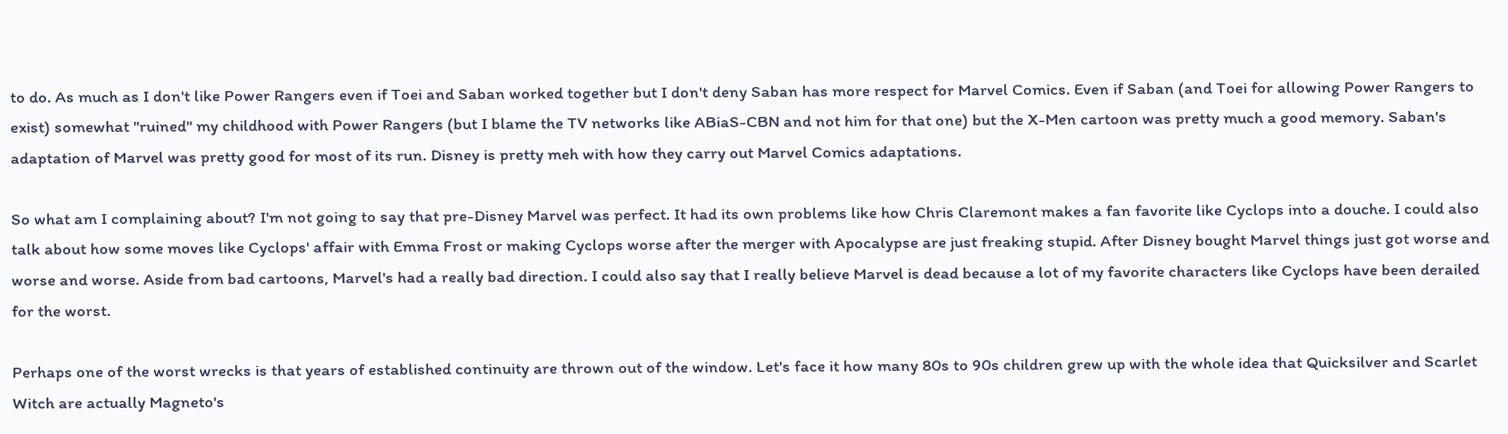to do. As much as I don't like Power Rangers even if Toei and Saban worked together but I don't deny Saban has more respect for Marvel Comics. Even if Saban (and Toei for allowing Power Rangers to exist) somewhat "ruined" my childhood with Power Rangers (but I blame the TV networks like ABiaS-CBN and not him for that one) but the X-Men cartoon was pretty much a good memory. Saban's adaptation of Marvel was pretty good for most of its run. Disney is pretty meh with how they carry out Marvel Comics adaptations.

So what am I complaining about? I'm not going to say that pre-Disney Marvel was perfect. It had its own problems like how Chris Claremont makes a fan favorite like Cyclops into a douche. I could also talk about how some moves like Cyclops' affair with Emma Frost or making Cyclops worse after the merger with Apocalypse are just freaking stupid. After Disney bought Marvel things just got worse and worse and worse. Aside from bad cartoons, Marvel's had a really bad direction. I could also say that I really believe Marvel is dead because a lot of my favorite characters like Cyclops have been derailed for the worst.

Perhaps one of the worst wrecks is that years of established continuity are thrown out of the window. Let's face it how many 80s to 90s children grew up with the whole idea that Quicksilver and Scarlet Witch are actually Magneto's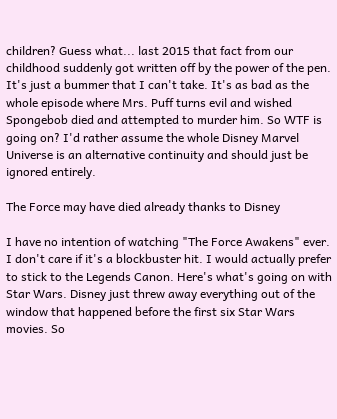children? Guess what... last 2015 that fact from our childhood suddenly got written off by the power of the pen. It's just a bummer that I can't take. It's as bad as the whole episode where Mrs. Puff turns evil and wished Spongebob died and attempted to murder him. So WTF is going on? I'd rather assume the whole Disney Marvel Universe is an alternative continuity and should just be ignored entirely.

The Force may have died already thanks to Disney

I have no intention of watching "The Force Awakens" ever. I don't care if it's a blockbuster hit. I would actually prefer to stick to the Legends Canon. Here's what's going on with Star Wars. Disney just threw away everything out of the window that happened before the first six Star Wars movies. So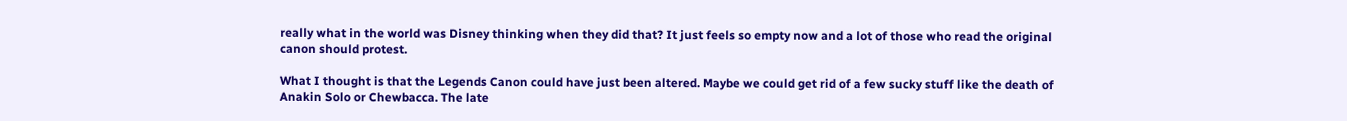really what in the world was Disney thinking when they did that? It just feels so empty now and a lot of those who read the original canon should protest.

What I thought is that the Legends Canon could have just been altered. Maybe we could get rid of a few sucky stuff like the death of Anakin Solo or Chewbacca. The late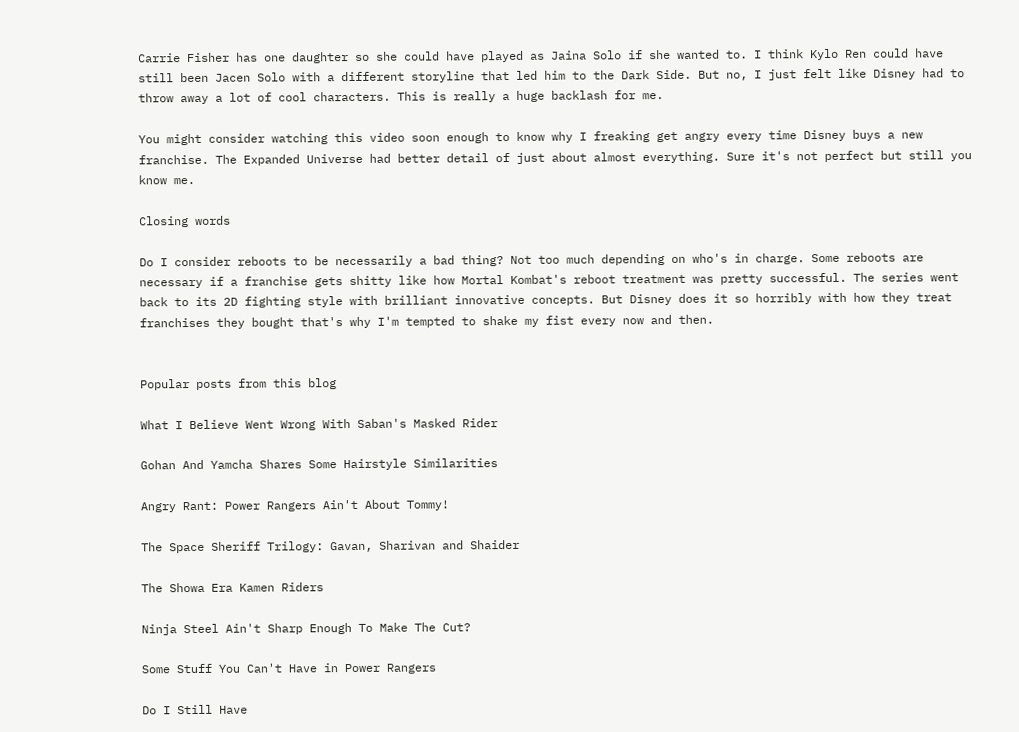Carrie Fisher has one daughter so she could have played as Jaina Solo if she wanted to. I think Kylo Ren could have still been Jacen Solo with a different storyline that led him to the Dark Side. But no, I just felt like Disney had to throw away a lot of cool characters. This is really a huge backlash for me.

You might consider watching this video soon enough to know why I freaking get angry every time Disney buys a new franchise. The Expanded Universe had better detail of just about almost everything. Sure it's not perfect but still you know me.

Closing words

Do I consider reboots to be necessarily a bad thing? Not too much depending on who's in charge. Some reboots are necessary if a franchise gets shitty like how Mortal Kombat's reboot treatment was pretty successful. The series went back to its 2D fighting style with brilliant innovative concepts. But Disney does it so horribly with how they treat franchises they bought that's why I'm tempted to shake my fist every now and then.


Popular posts from this blog

What I Believe Went Wrong With Saban's Masked Rider

Gohan And Yamcha Shares Some Hairstyle Similarities

Angry Rant: Power Rangers Ain't About Tommy!

The Space Sheriff Trilogy: Gavan, Sharivan and Shaider

The Showa Era Kamen Riders

Ninja Steel Ain't Sharp Enough To Make The Cut?

Some Stuff You Can't Have in Power Rangers

Do I Still Have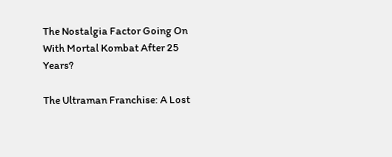The Nostalgia Factor Going On With Mortal Kombat After 25 Years?

The Ultraman Franchise: A Lost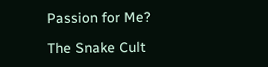Passion for Me?

The Snake Cult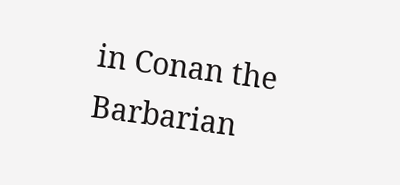in Conan the Barbarian